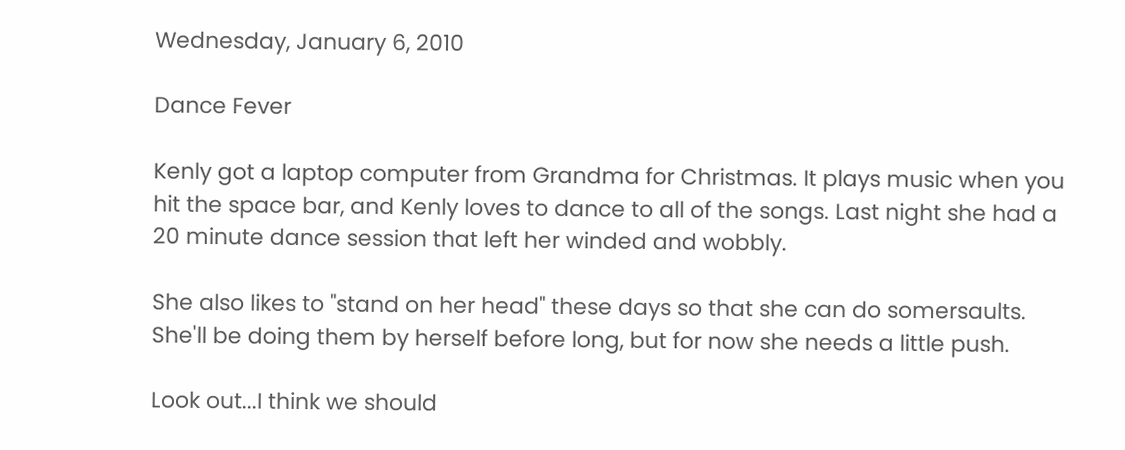Wednesday, January 6, 2010

Dance Fever

Kenly got a laptop computer from Grandma for Christmas. It plays music when you hit the space bar, and Kenly loves to dance to all of the songs. Last night she had a 20 minute dance session that left her winded and wobbly.

She also likes to "stand on her head" these days so that she can do somersaults. She'll be doing them by herself before long, but for now she needs a little push.

Look out...I think we should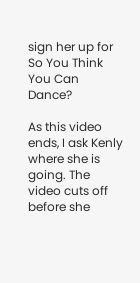sign her up for So You Think You Can Dance?

As this video ends, I ask Kenly where she is going. The video cuts off before she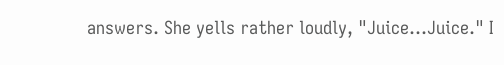answers. She yells rather loudly, "Juice...Juice." I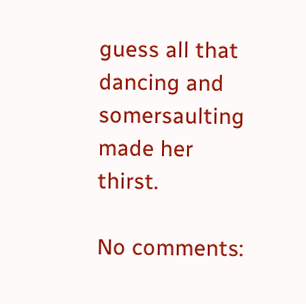guess all that dancing and somersaulting made her thirst.

No comments: